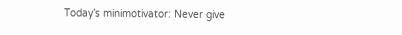Today’s minimotivator: Never give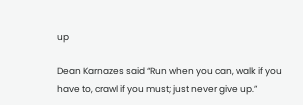up

Dean Karnazes said “Run when you can, walk if you have to, crawl if you must; just never give up.”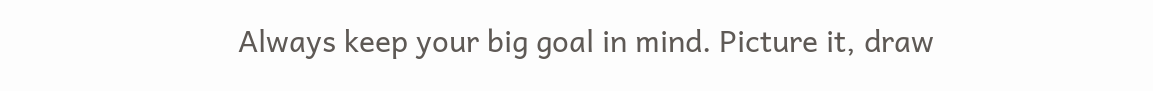Always keep your big goal in mind. Picture it, draw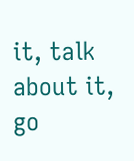it, talk about it, go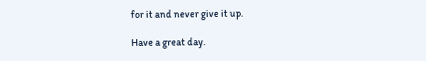for it and never give it up.

Have a great day.